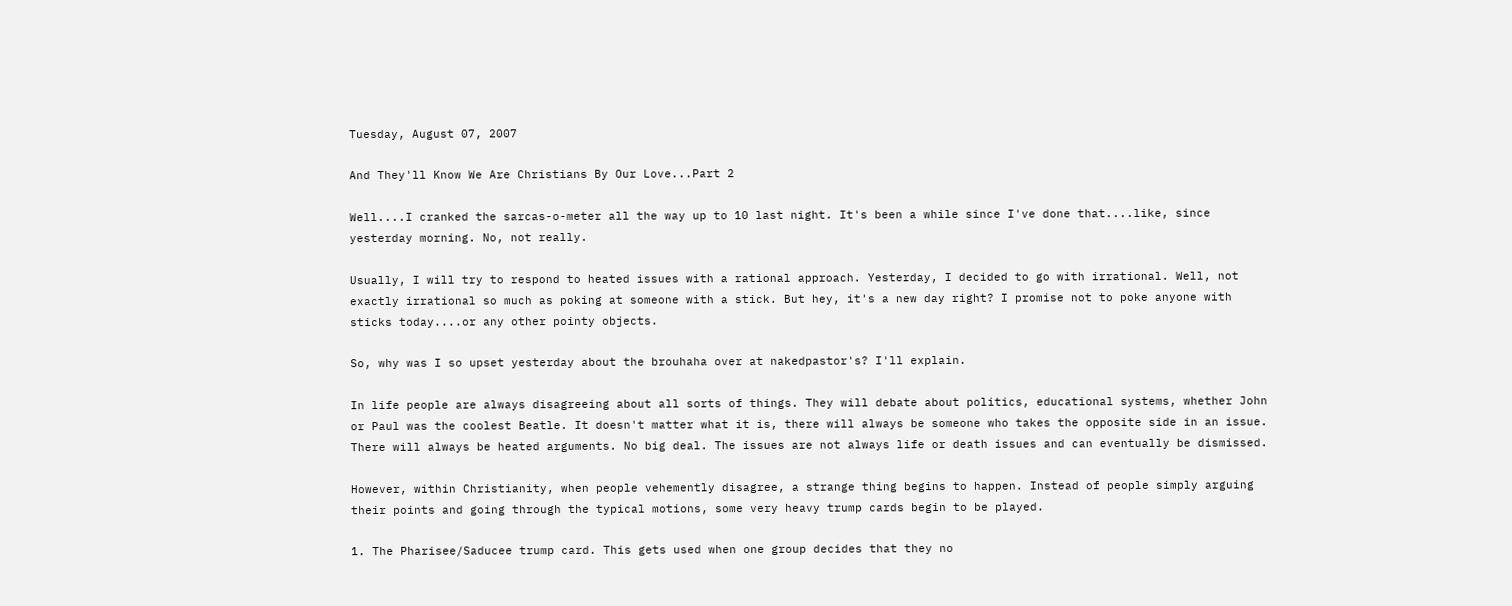Tuesday, August 07, 2007

And They'll Know We Are Christians By Our Love...Part 2

Well....I cranked the sarcas-o-meter all the way up to 10 last night. It's been a while since I've done that....like, since yesterday morning. No, not really.

Usually, I will try to respond to heated issues with a rational approach. Yesterday, I decided to go with irrational. Well, not exactly irrational so much as poking at someone with a stick. But hey, it's a new day right? I promise not to poke anyone with sticks today....or any other pointy objects.

So, why was I so upset yesterday about the brouhaha over at nakedpastor's? I'll explain.

In life people are always disagreeing about all sorts of things. They will debate about politics, educational systems, whether John or Paul was the coolest Beatle. It doesn't matter what it is, there will always be someone who takes the opposite side in an issue. There will always be heated arguments. No big deal. The issues are not always life or death issues and can eventually be dismissed.

However, within Christianity, when people vehemently disagree, a strange thing begins to happen. Instead of people simply arguing their points and going through the typical motions, some very heavy trump cards begin to be played.

1. The Pharisee/Saducee trump card. This gets used when one group decides that they no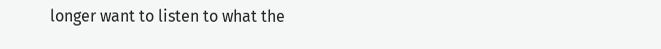longer want to listen to what the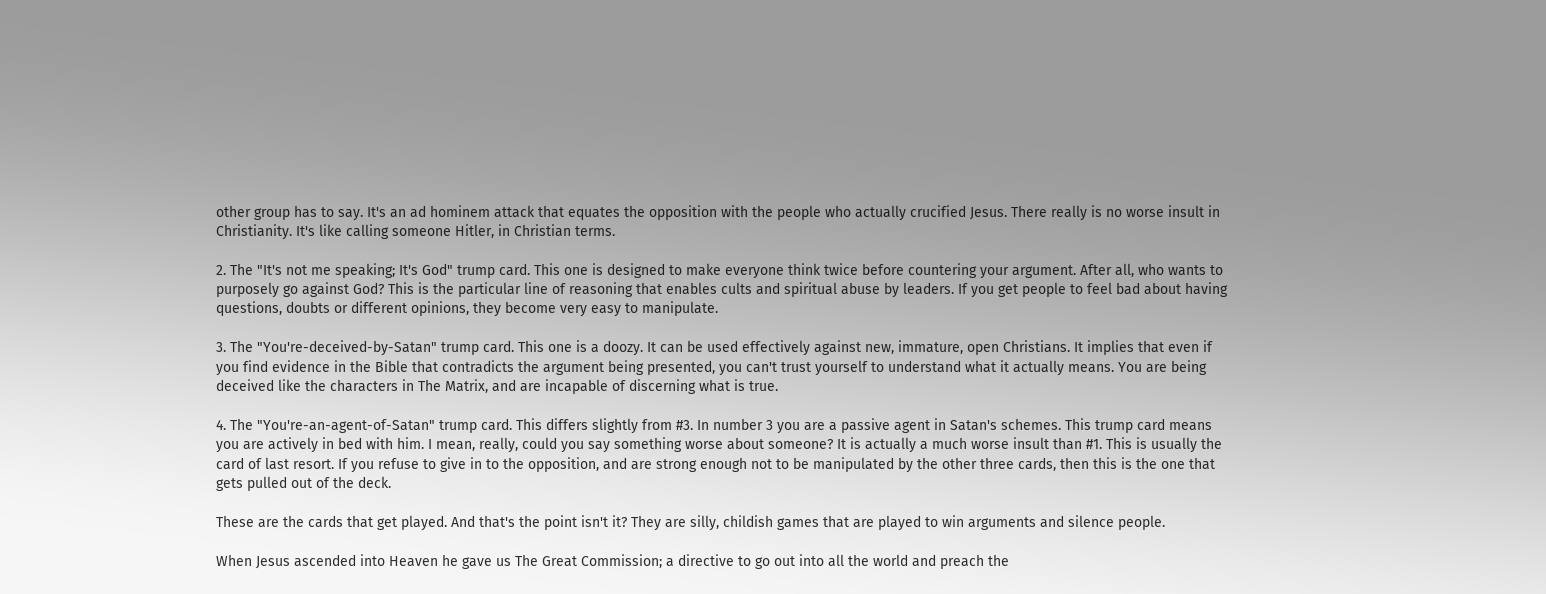other group has to say. It's an ad hominem attack that equates the opposition with the people who actually crucified Jesus. There really is no worse insult in Christianity. It's like calling someone Hitler, in Christian terms.

2. The "It's not me speaking; It's God" trump card. This one is designed to make everyone think twice before countering your argument. After all, who wants to purposely go against God? This is the particular line of reasoning that enables cults and spiritual abuse by leaders. If you get people to feel bad about having questions, doubts or different opinions, they become very easy to manipulate.

3. The "You're-deceived-by-Satan" trump card. This one is a doozy. It can be used effectively against new, immature, open Christians. It implies that even if you find evidence in the Bible that contradicts the argument being presented, you can't trust yourself to understand what it actually means. You are being deceived like the characters in The Matrix, and are incapable of discerning what is true.

4. The "You're-an-agent-of-Satan" trump card. This differs slightly from #3. In number 3 you are a passive agent in Satan's schemes. This trump card means you are actively in bed with him. I mean, really, could you say something worse about someone? It is actually a much worse insult than #1. This is usually the card of last resort. If you refuse to give in to the opposition, and are strong enough not to be manipulated by the other three cards, then this is the one that gets pulled out of the deck.

These are the cards that get played. And that's the point isn't it? They are silly, childish games that are played to win arguments and silence people.

When Jesus ascended into Heaven he gave us The Great Commission; a directive to go out into all the world and preach the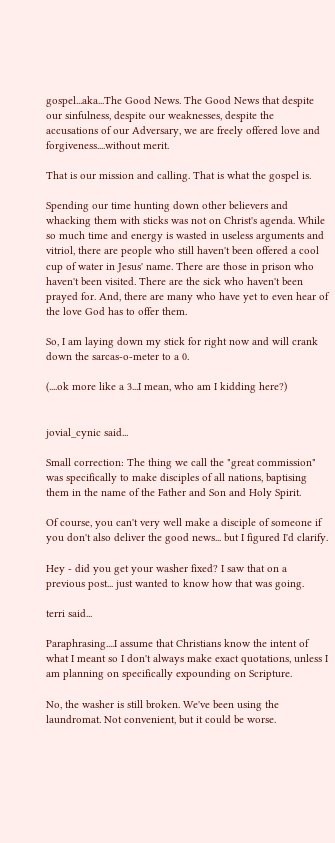gospel...aka...The Good News. The Good News that despite our sinfulness, despite our weaknesses, despite the accusations of our Adversary, we are freely offered love and forgiveness....without merit.

That is our mission and calling. That is what the gospel is.

Spending our time hunting down other believers and whacking them with sticks was not on Christ's agenda. While so much time and energy is wasted in useless arguments and vitriol, there are people who still haven't been offered a cool cup of water in Jesus' name. There are those in prison who haven't been visited. There are the sick who haven't been prayed for. And, there are many who have yet to even hear of the love God has to offer them.

So, I am laying down my stick for right now and will crank down the sarcas-o-meter to a 0.

(....ok more like a 3...I mean, who am I kidding here?)


jovial_cynic said...

Small correction: The thing we call the "great commission" was specifically to make disciples of all nations, baptising them in the name of the Father and Son and Holy Spirit.

Of course, you can't very well make a disciple of someone if you don't also deliver the good news... but I figured I'd clarify.

Hey - did you get your washer fixed? I saw that on a previous post... just wanted to know how that was going.

terri said...

Paraphrasing....I assume that Christians know the intent of what I meant so I don't always make exact quotations, unless I am planning on specifically expounding on Scripture.

No, the washer is still broken. We've been using the laundromat. Not convenient, but it could be worse.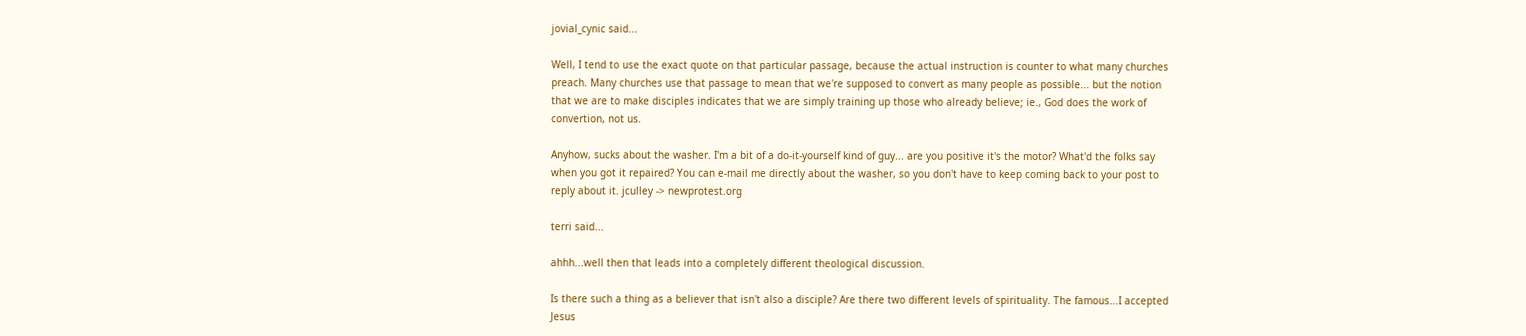jovial_cynic said...

Well, I tend to use the exact quote on that particular passage, because the actual instruction is counter to what many churches preach. Many churches use that passage to mean that we're supposed to convert as many people as possible... but the notion that we are to make disciples indicates that we are simply training up those who already believe; ie., God does the work of convertion, not us.

Anyhow, sucks about the washer. I'm a bit of a do-it-yourself kind of guy... are you positive it's the motor? What'd the folks say when you got it repaired? You can e-mail me directly about the washer, so you don't have to keep coming back to your post to reply about it. jculley -> newprotest.org

terri said...

ahhh...well then that leads into a completely different theological discussion.

Is there such a thing as a believer that isn't also a disciple? Are there two different levels of spirituality. The famous...I accepted Jesus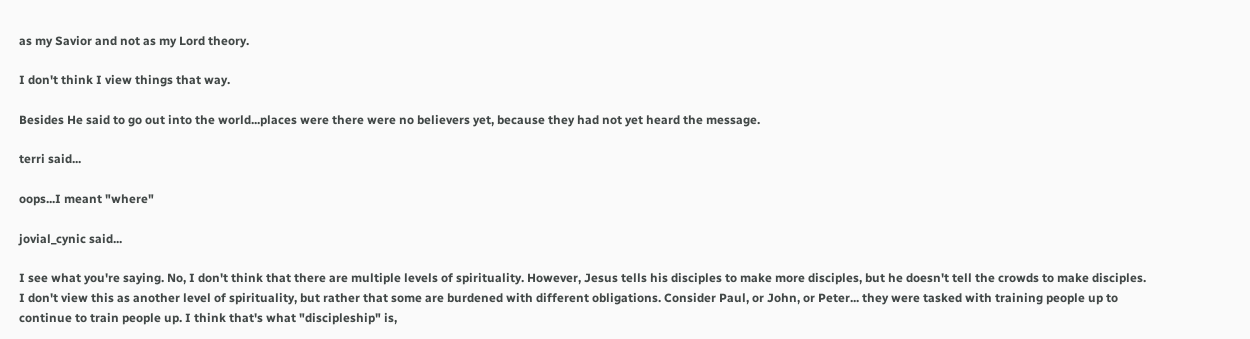as my Savior and not as my Lord theory.

I don't think I view things that way.

Besides He said to go out into the world...places were there were no believers yet, because they had not yet heard the message.

terri said...

oops...I meant "where"

jovial_cynic said...

I see what you're saying. No, I don't think that there are multiple levels of spirituality. However, Jesus tells his disciples to make more disciples, but he doesn't tell the crowds to make disciples. I don't view this as another level of spirituality, but rather that some are burdened with different obligations. Consider Paul, or John, or Peter... they were tasked with training people up to continue to train people up. I think that's what "discipleship" is,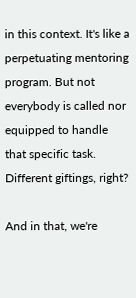in this context. It's like a perpetuating mentoring program. But not everybody is called nor equipped to handle that specific task. Different giftings, right?

And in that, we're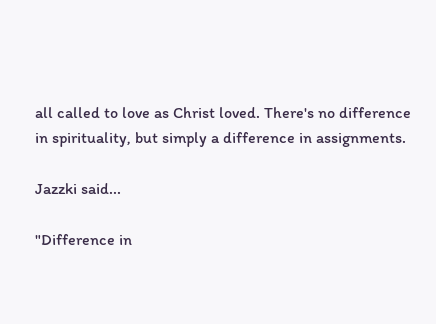all called to love as Christ loved. There's no difference in spirituality, but simply a difference in assignments.

Jazzki said...

"Difference in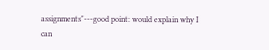assignments"---good point: would explain why I can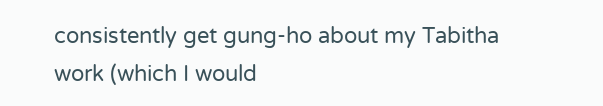consistently get gung-ho about my Tabitha work (which I would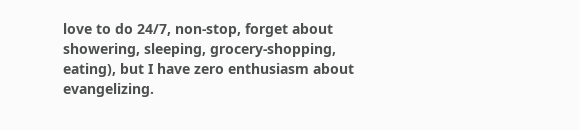love to do 24/7, non-stop, forget about showering, sleeping, grocery-shopping, eating), but I have zero enthusiasm about evangelizing.